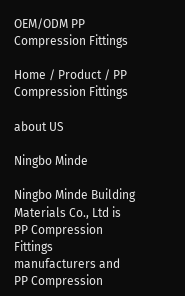OEM/ODM PP Compression Fittings

Home / Product / PP Compression Fittings

about US

Ningbo Minde

Ningbo Minde Building Materials Co., Ltd is PP Compression Fittings manufacturers and PP Compression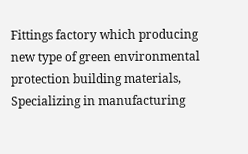Fittings factory which producing new type of green environmental protection building materials, Specializing in manufacturing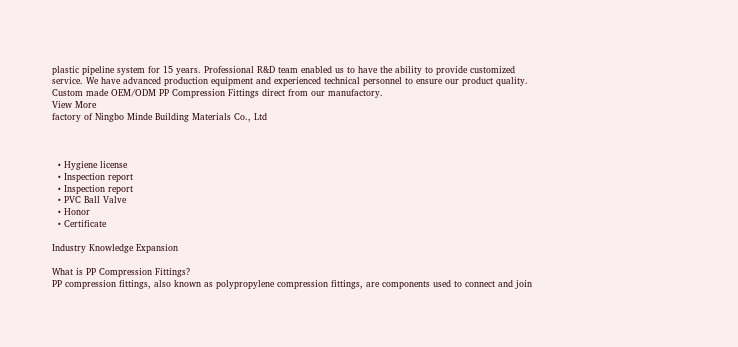plastic pipeline system for 15 years. Professional R&D team enabled us to have the ability to provide customized service. We have advanced production equipment and experienced technical personnel to ensure our product quality. Custom made OEM/ODM PP Compression Fittings direct from our manufactory.
View More
factory of Ningbo Minde Building Materials Co., Ltd



  • Hygiene license
  • Inspection report
  • Inspection report
  • PVC Ball Valve
  • Honor
  • Certificate

Industry Knowledge Expansion

What is PP Compression Fittings?
PP compression fittings, also known as polypropylene compression fittings, are components used to connect and join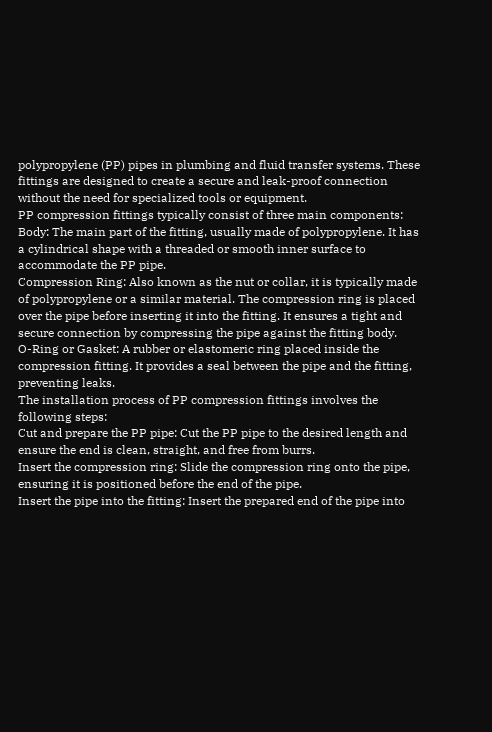polypropylene (PP) pipes in plumbing and fluid transfer systems. These fittings are designed to create a secure and leak-proof connection without the need for specialized tools or equipment.
PP compression fittings typically consist of three main components:
Body: The main part of the fitting, usually made of polypropylene. It has a cylindrical shape with a threaded or smooth inner surface to accommodate the PP pipe.
Compression Ring: Also known as the nut or collar, it is typically made of polypropylene or a similar material. The compression ring is placed over the pipe before inserting it into the fitting. It ensures a tight and secure connection by compressing the pipe against the fitting body.
O-Ring or Gasket: A rubber or elastomeric ring placed inside the compression fitting. It provides a seal between the pipe and the fitting, preventing leaks.
The installation process of PP compression fittings involves the following steps:
Cut and prepare the PP pipe: Cut the PP pipe to the desired length and ensure the end is clean, straight, and free from burrs.
Insert the compression ring: Slide the compression ring onto the pipe, ensuring it is positioned before the end of the pipe.
Insert the pipe into the fitting: Insert the prepared end of the pipe into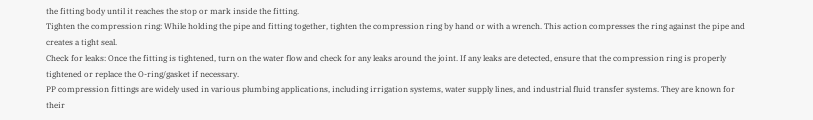the fitting body until it reaches the stop or mark inside the fitting.
Tighten the compression ring: While holding the pipe and fitting together, tighten the compression ring by hand or with a wrench. This action compresses the ring against the pipe and creates a tight seal.
Check for leaks: Once the fitting is tightened, turn on the water flow and check for any leaks around the joint. If any leaks are detected, ensure that the compression ring is properly tightened or replace the O-ring/gasket if necessary.
PP compression fittings are widely used in various plumbing applications, including irrigation systems, water supply lines, and industrial fluid transfer systems. They are known for their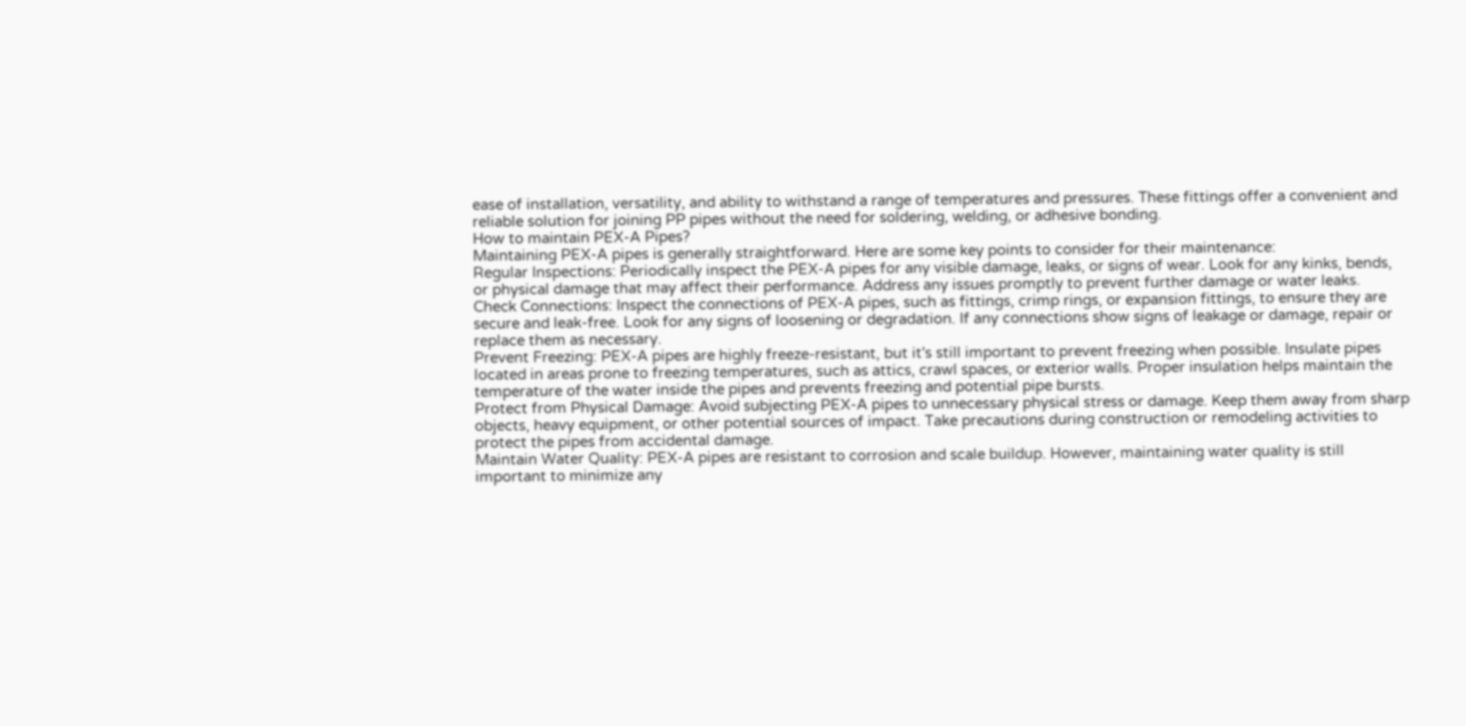ease of installation, versatility, and ability to withstand a range of temperatures and pressures. These fittings offer a convenient and reliable solution for joining PP pipes without the need for soldering, welding, or adhesive bonding.
How to maintain PEX-A Pipes?
Maintaining PEX-A pipes is generally straightforward. Here are some key points to consider for their maintenance:
Regular Inspections: Periodically inspect the PEX-A pipes for any visible damage, leaks, or signs of wear. Look for any kinks, bends, or physical damage that may affect their performance. Address any issues promptly to prevent further damage or water leaks.
Check Connections: Inspect the connections of PEX-A pipes, such as fittings, crimp rings, or expansion fittings, to ensure they are secure and leak-free. Look for any signs of loosening or degradation. If any connections show signs of leakage or damage, repair or replace them as necessary.
Prevent Freezing: PEX-A pipes are highly freeze-resistant, but it's still important to prevent freezing when possible. Insulate pipes located in areas prone to freezing temperatures, such as attics, crawl spaces, or exterior walls. Proper insulation helps maintain the temperature of the water inside the pipes and prevents freezing and potential pipe bursts.
Protect from Physical Damage: Avoid subjecting PEX-A pipes to unnecessary physical stress or damage. Keep them away from sharp objects, heavy equipment, or other potential sources of impact. Take precautions during construction or remodeling activities to protect the pipes from accidental damage.
Maintain Water Quality: PEX-A pipes are resistant to corrosion and scale buildup. However, maintaining water quality is still important to minimize any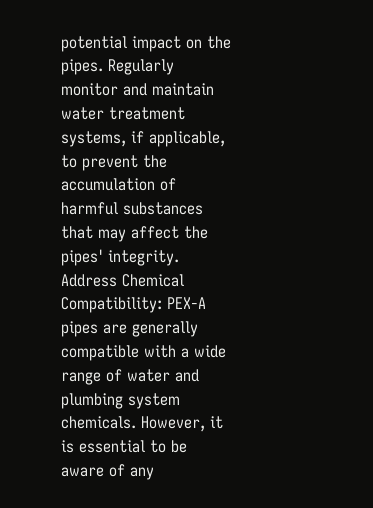potential impact on the pipes. Regularly monitor and maintain water treatment systems, if applicable, to prevent the accumulation of harmful substances that may affect the pipes' integrity.
Address Chemical Compatibility: PEX-A pipes are generally compatible with a wide range of water and plumbing system chemicals. However, it is essential to be aware of any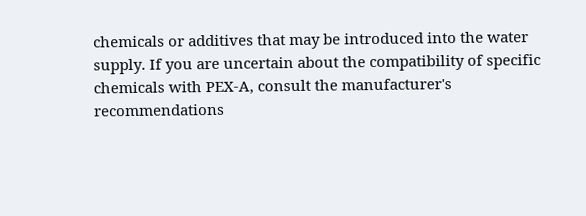chemicals or additives that may be introduced into the water supply. If you are uncertain about the compatibility of specific chemicals with PEX-A, consult the manufacturer's recommendations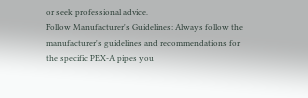or seek professional advice.
Follow Manufacturer's Guidelines: Always follow the manufacturer's guidelines and recommendations for the specific PEX-A pipes you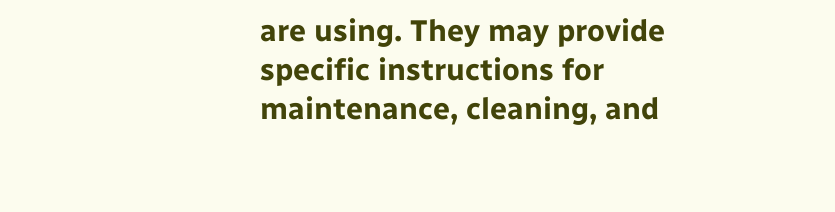are using. They may provide specific instructions for maintenance, cleaning, and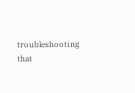troubleshooting that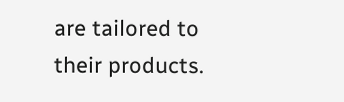are tailored to their products.